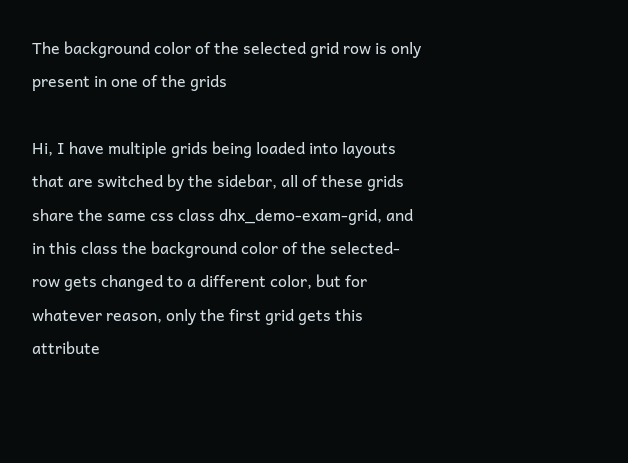The background color of the selected grid row is only present in one of the grids

Hi, I have multiple grids being loaded into layouts that are switched by the sidebar, all of these grids share the same css class dhx_demo-exam-grid, and in this class the background color of the selected-row gets changed to a different color, but for whatever reason, only the first grid gets this attribute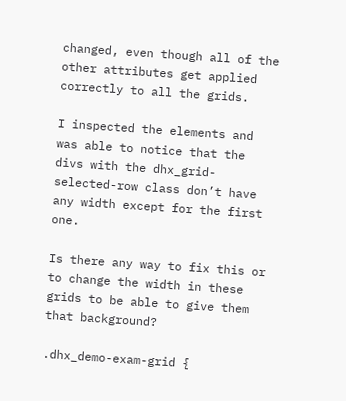changed, even though all of the other attributes get applied correctly to all the grids.

I inspected the elements and was able to notice that the divs with the dhx_grid-selected-row class don’t have any width except for the first one.

Is there any way to fix this or to change the width in these grids to be able to give them that background?

.dhx_demo-exam-grid {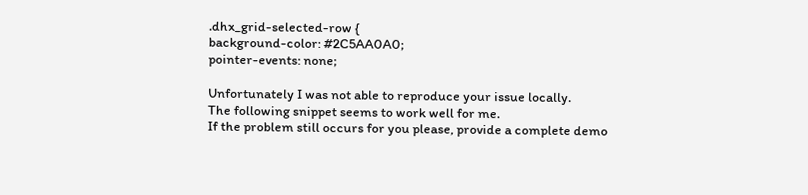.dhx_grid-selected-row {
background-color: #2C5AA0A0;
pointer-events: none;

Unfortunately I was not able to reproduce your issue locally.
The following snippet seems to work well for me.
If the problem still occurs for you please, provide a complete demo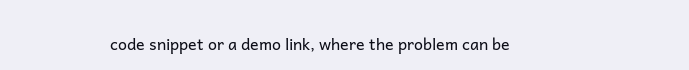code snippet or a demo link, where the problem can be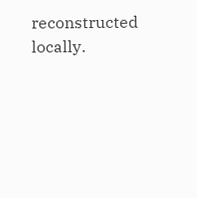reconstructed locally.